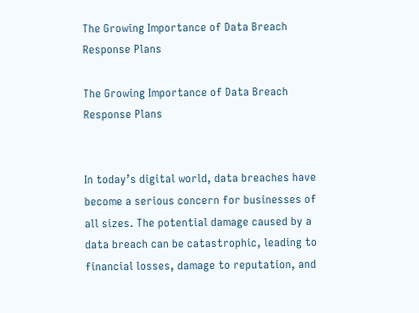The Growing Importance of Data Breach Response Plans

The Growing Importance of Data Breach Response Plans


In today’s digital world, data breaches have become a serious concern for businesses of all sizes. The potential damage caused by a data breach can be catastrophic, leading to financial losses, damage to reputation, and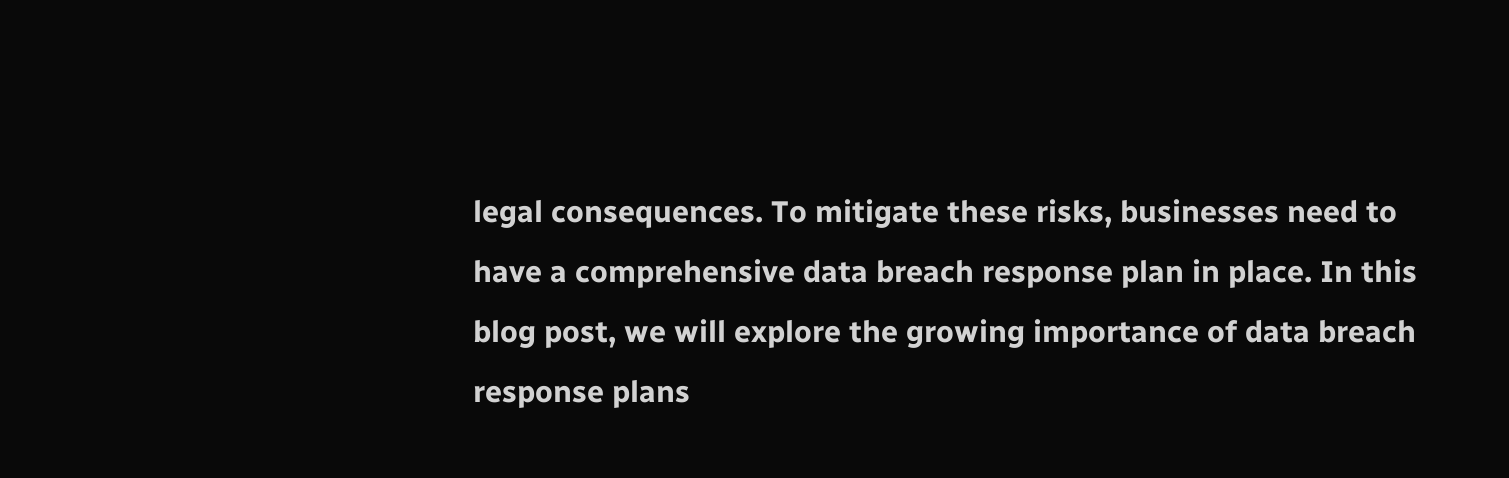legal consequences. To mitigate these risks, businesses need to have a comprehensive data breach response plan in place. In this blog post, we will explore the growing importance of data breach response plans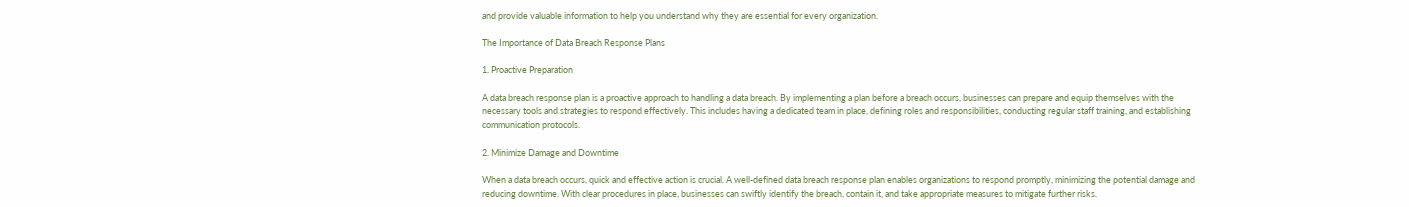and provide valuable information to help you understand why they are essential for every organization.

The Importance of Data Breach Response Plans

1. Proactive Preparation

A data breach response plan is a proactive approach to handling a data breach. By implementing a plan before a breach occurs, businesses can prepare and equip themselves with the necessary tools and strategies to respond effectively. This includes having a dedicated team in place, defining roles and responsibilities, conducting regular staff training, and establishing communication protocols.

2. Minimize Damage and Downtime

When a data breach occurs, quick and effective action is crucial. A well-defined data breach response plan enables organizations to respond promptly, minimizing the potential damage and reducing downtime. With clear procedures in place, businesses can swiftly identify the breach, contain it, and take appropriate measures to mitigate further risks.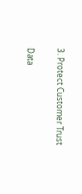3. Protect Customer Trust

Data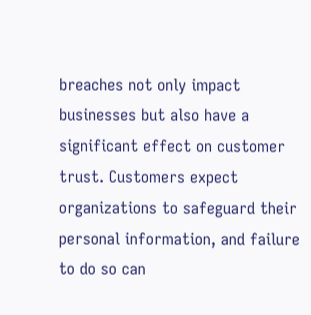breaches not only impact businesses but also have a significant effect on customer trust. Customers expect organizations to safeguard their personal information, and failure to do so can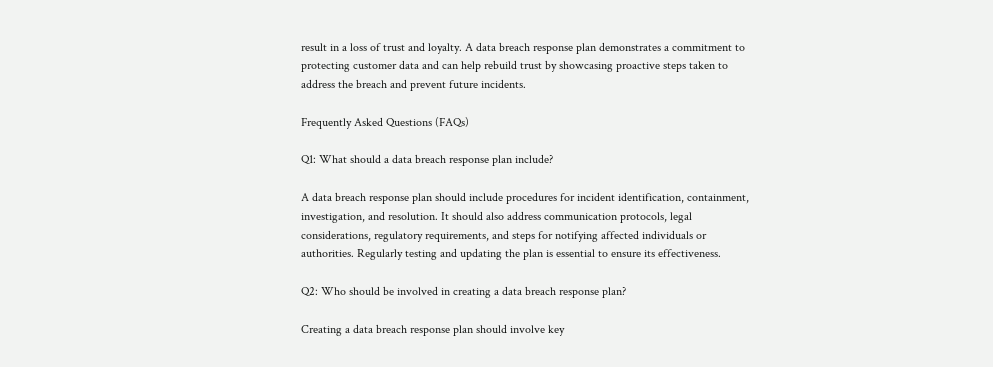result in a loss of trust and loyalty. A data breach response plan demonstrates a commitment to protecting customer data and can help rebuild trust by showcasing proactive steps taken to address the breach and prevent future incidents.

Frequently Asked Questions (FAQs)

Q1: What should a data breach response plan include?

A data breach response plan should include procedures for incident identification, containment, investigation, and resolution. It should also address communication protocols, legal considerations, regulatory requirements, and steps for notifying affected individuals or authorities. Regularly testing and updating the plan is essential to ensure its effectiveness.

Q2: Who should be involved in creating a data breach response plan?

Creating a data breach response plan should involve key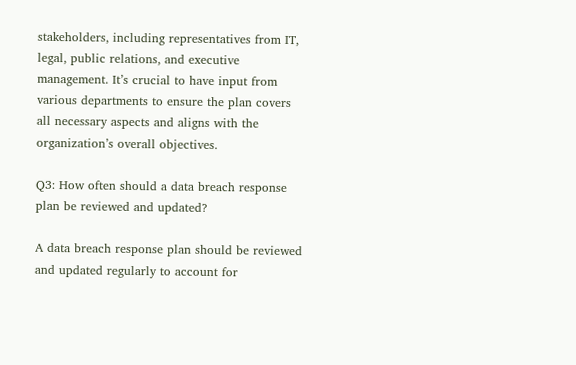stakeholders, including representatives from IT, legal, public relations, and executive management. It’s crucial to have input from various departments to ensure the plan covers all necessary aspects and aligns with the organization’s overall objectives.

Q3: How often should a data breach response plan be reviewed and updated?

A data breach response plan should be reviewed and updated regularly to account for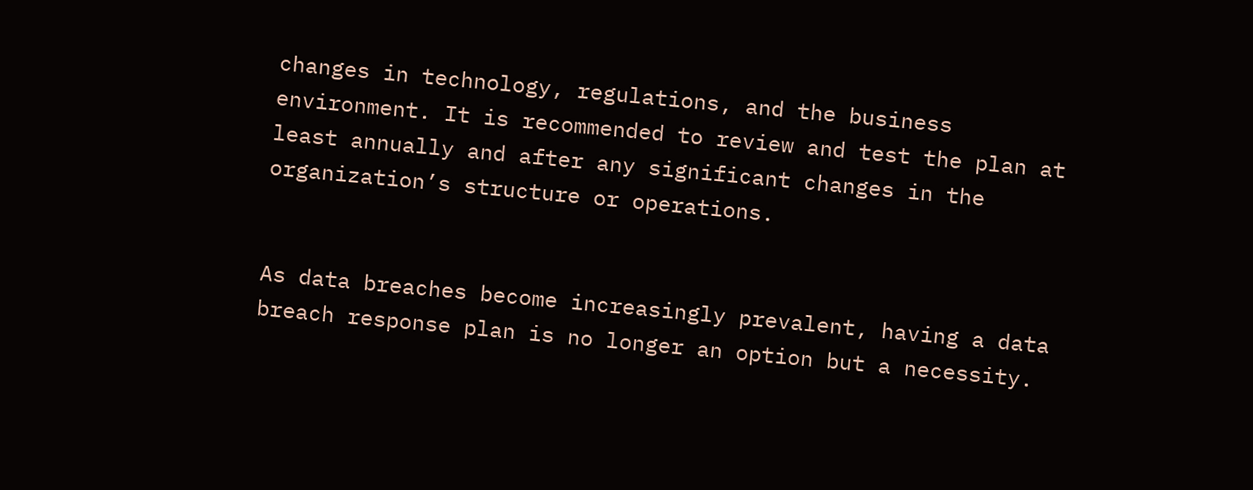changes in technology, regulations, and the business environment. It is recommended to review and test the plan at least annually and after any significant changes in the organization’s structure or operations.


As data breaches become increasingly prevalent, having a data breach response plan is no longer an option but a necessity.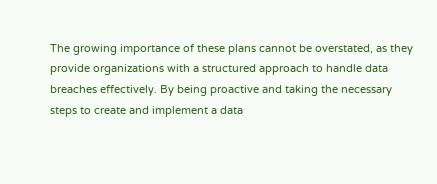The growing importance of these plans cannot be overstated, as they provide organizations with a structured approach to handle data breaches effectively. By being proactive and taking the necessary steps to create and implement a data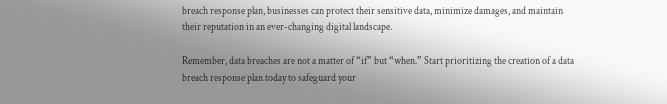breach response plan, businesses can protect their sensitive data, minimize damages, and maintain their reputation in an ever-changing digital landscape.

Remember, data breaches are not a matter of “if” but “when.” Start prioritizing the creation of a data breach response plan today to safeguard your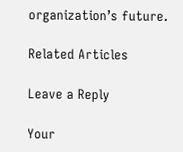organization’s future.

Related Articles

Leave a Reply

Your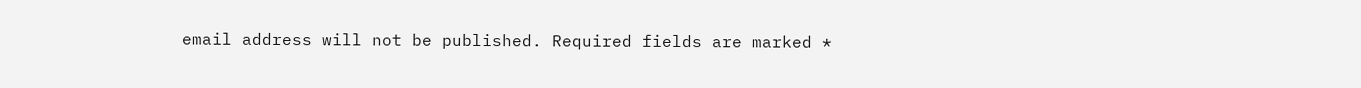email address will not be published. Required fields are marked *